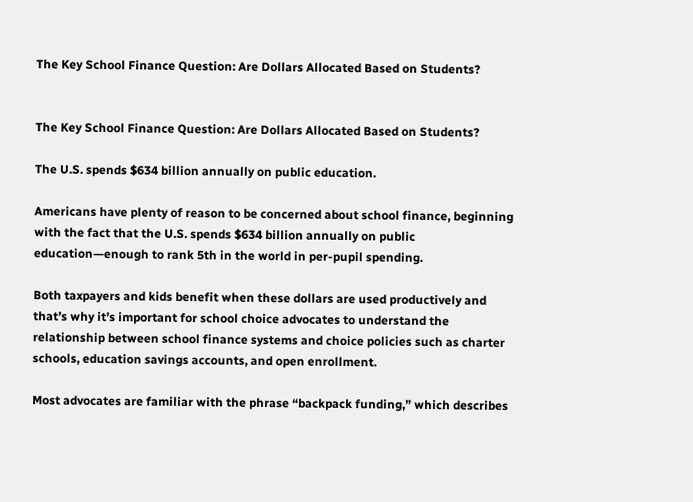The Key School Finance Question: Are Dollars Allocated Based on Students?


The Key School Finance Question: Are Dollars Allocated Based on Students?

The U.S. spends $634 billion annually on public education.

Americans have plenty of reason to be concerned about school finance, beginning with the fact that the U.S. spends $634 billion annually on public education—enough to rank 5th in the world in per-pupil spending.

Both taxpayers and kids benefit when these dollars are used productively and that’s why it’s important for school choice advocates to understand the relationship between school finance systems and choice policies such as charter schools, education savings accounts, and open enrollment.

Most advocates are familiar with the phrase “backpack funding,” which describes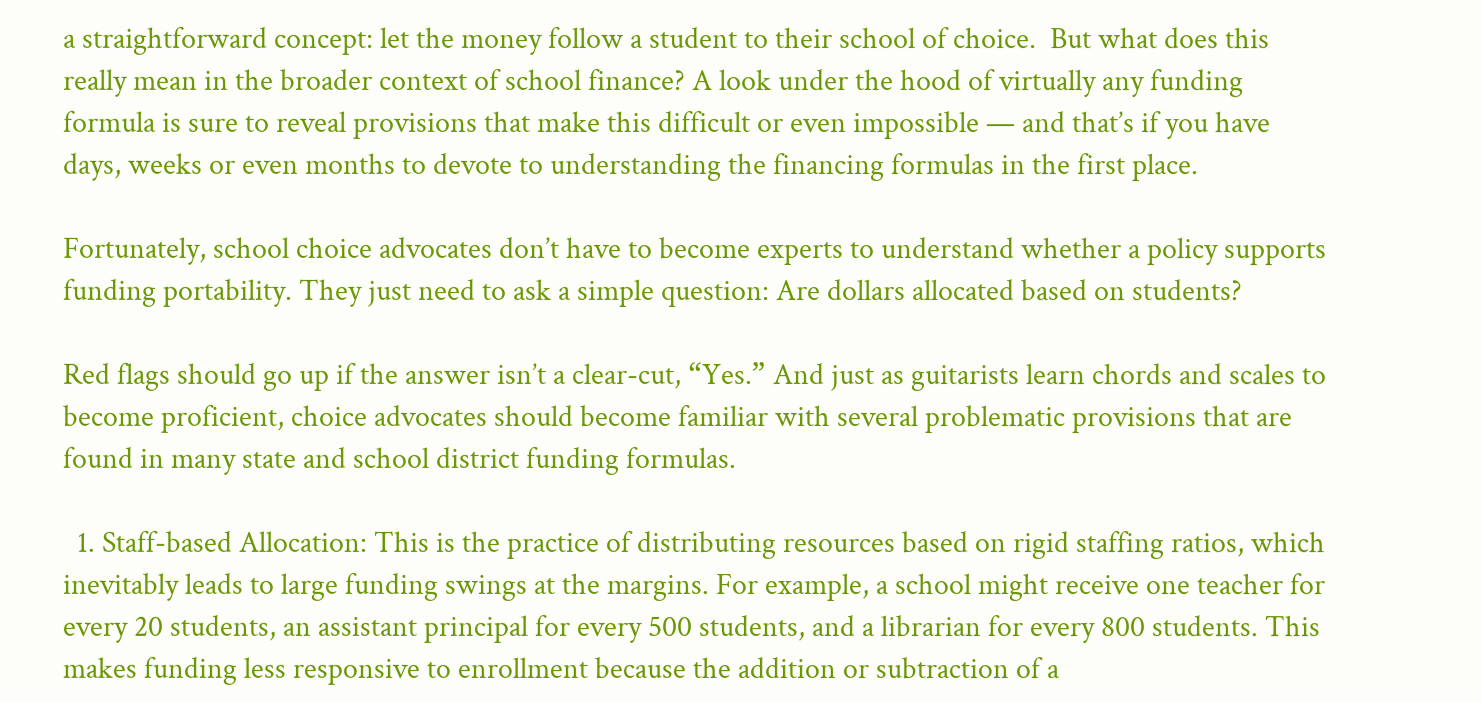a straightforward concept: let the money follow a student to their school of choice.  But what does this really mean in the broader context of school finance? A look under the hood of virtually any funding formula is sure to reveal provisions that make this difficult or even impossible — and that’s if you have days, weeks or even months to devote to understanding the financing formulas in the first place.

Fortunately, school choice advocates don’t have to become experts to understand whether a policy supports funding portability. They just need to ask a simple question: Are dollars allocated based on students?

Red flags should go up if the answer isn’t a clear-cut, “Yes.” And just as guitarists learn chords and scales to become proficient, choice advocates should become familiar with several problematic provisions that are found in many state and school district funding formulas.

  1. Staff-based Allocation: This is the practice of distributing resources based on rigid staffing ratios, which inevitably leads to large funding swings at the margins. For example, a school might receive one teacher for every 20 students, an assistant principal for every 500 students, and a librarian for every 800 students. This makes funding less responsive to enrollment because the addition or subtraction of a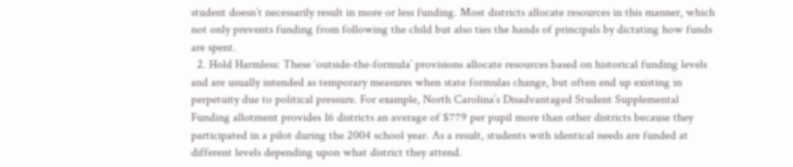student doesn’t necessarily result in more or less funding. Most districts allocate resources in this manner, which not only prevents funding from following the child but also ties the hands of principals by dictating how funds are spent.
  2. Hold Harmless: These ‘outside-the-formula’ provisions allocate resources based on historical funding levels and are usually intended as temporary measures when state formulas change, but often end up existing in perpetuity due to political pressure. For example, North Carolina’s Disadvantaged Student Supplemental Funding allotment provides 16 districts an average of $779 per pupil more than other districts because they participated in a pilot during the 2004 school year. As a result, students with identical needs are funded at different levels depending upon what district they attend.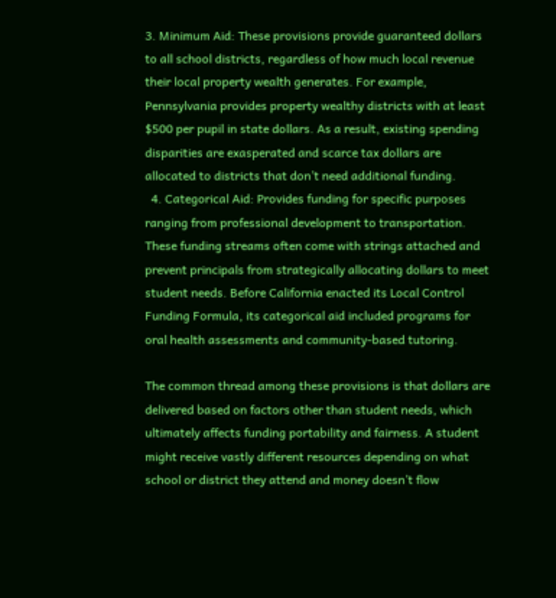3. Minimum Aid: These provisions provide guaranteed dollars to all school districts, regardless of how much local revenue their local property wealth generates. For example, Pennsylvania provides property wealthy districts with at least $500 per pupil in state dollars. As a result, existing spending disparities are exasperated and scarce tax dollars are allocated to districts that don’t need additional funding.
  4. Categorical Aid: Provides funding for specific purposes ranging from professional development to transportation. These funding streams often come with strings attached and prevent principals from strategically allocating dollars to meet student needs. Before California enacted its Local Control Funding Formula, its categorical aid included programs for oral health assessments and community-based tutoring.

The common thread among these provisions is that dollars are delivered based on factors other than student needs, which ultimately affects funding portability and fairness. A student might receive vastly different resources depending on what school or district they attend and money doesn’t flow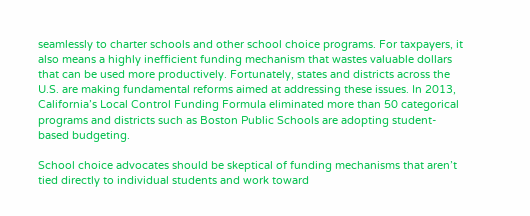seamlessly to charter schools and other school choice programs. For taxpayers, it also means a highly inefficient funding mechanism that wastes valuable dollars that can be used more productively. Fortunately, states and districts across the U.S. are making fundamental reforms aimed at addressing these issues. In 2013, California’s Local Control Funding Formula eliminated more than 50 categorical programs and districts such as Boston Public Schools are adopting student-based budgeting.

School choice advocates should be skeptical of funding mechanisms that aren’t tied directly to individual students and work toward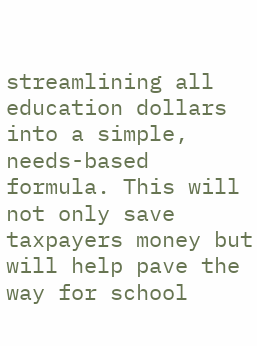streamlining all education dollars into a simple, needs-based formula. This will not only save taxpayers money but will help pave the way for school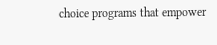choice programs that empower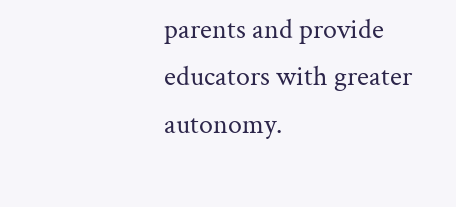parents and provide educators with greater autonomy.